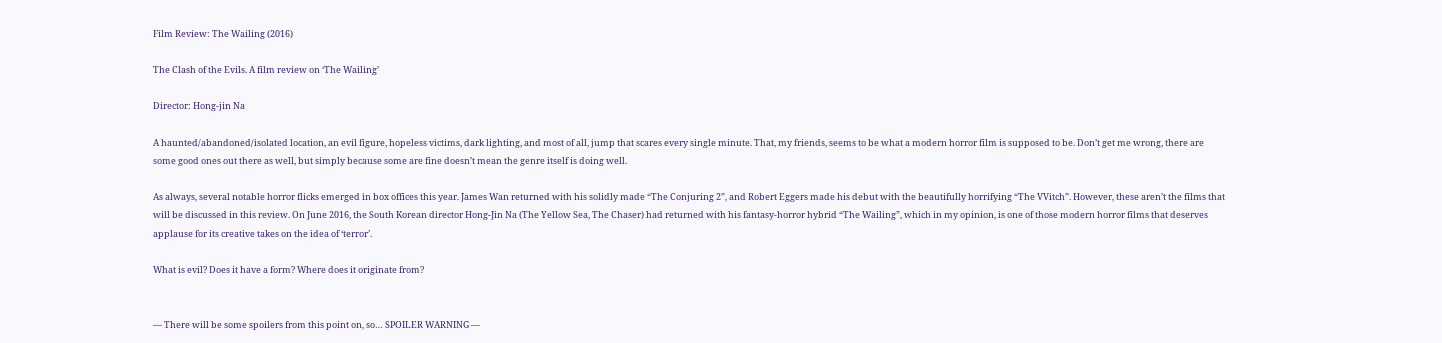Film Review: The Wailing (2016)

The Clash of the Evils. A film review on ‘The Wailing’

Director: Hong-jin Na

A haunted/abandoned/isolated location, an evil figure, hopeless victims, dark lighting, and most of all, jump that scares every single minute. That, my friends, seems to be what a modern horror film is supposed to be. Don’t get me wrong, there are some good ones out there as well, but simply because some are fine doesn’t mean the genre itself is doing well.

As always, several notable horror flicks emerged in box offices this year. James Wan returned with his solidly made “The Conjuring 2”, and Robert Eggers made his debut with the beautifully horrifying “The VVitch”. However, these aren’t the films that will be discussed in this review. On June 2016, the South Korean director Hong-Jin Na (The Yellow Sea, The Chaser) had returned with his fantasy-horror hybrid “The Wailing”, which in my opinion, is one of those modern horror films that deserves applause for its creative takes on the idea of ‘terror’.

What is evil? Does it have a form? Where does it originate from?


— There will be some spoilers from this point on, so… SPOILER WARNING —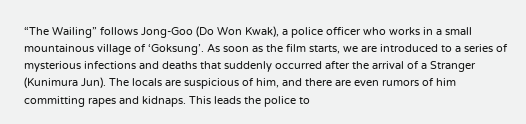“The Wailing” follows Jong-Goo (Do Won Kwak), a police officer who works in a small mountainous village of ‘Goksung’. As soon as the film starts, we are introduced to a series of mysterious infections and deaths that suddenly occurred after the arrival of a Stranger (Kunimura Jun). The locals are suspicious of him, and there are even rumors of him committing rapes and kidnaps. This leads the police to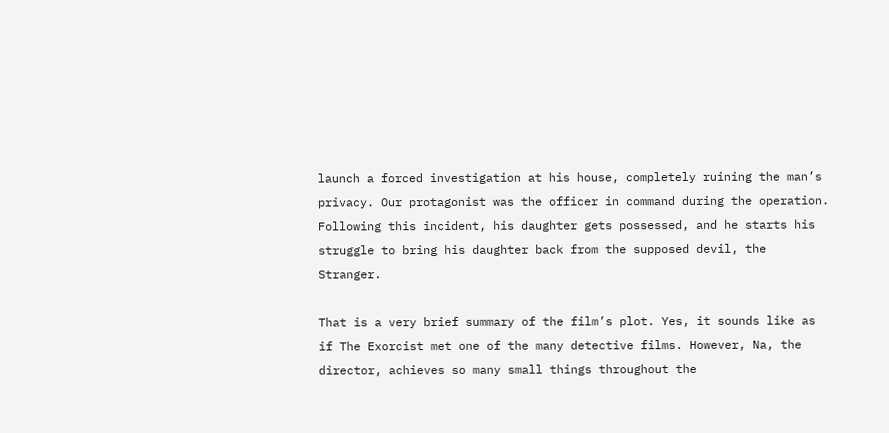launch a forced investigation at his house, completely ruining the man’s privacy. Our protagonist was the officer in command during the operation. Following this incident, his daughter gets possessed, and he starts his struggle to bring his daughter back from the supposed devil, the Stranger.

That is a very brief summary of the film’s plot. Yes, it sounds like as if The Exorcist met one of the many detective films. However, Na, the director, achieves so many small things throughout the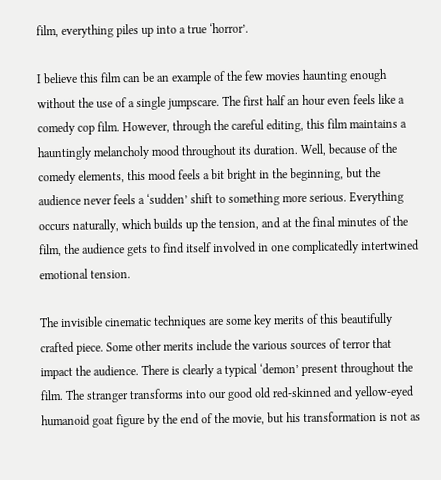film, everything piles up into a true ‘horror’.

I believe this film can be an example of the few movies haunting enough without the use of a single jumpscare. The first half an hour even feels like a comedy cop film. However, through the careful editing, this film maintains a hauntingly melancholy mood throughout its duration. Well, because of the comedy elements, this mood feels a bit bright in the beginning, but the audience never feels a ‘sudden’ shift to something more serious. Everything occurs naturally, which builds up the tension, and at the final minutes of the film, the audience gets to find itself involved in one complicatedly intertwined emotional tension.

The invisible cinematic techniques are some key merits of this beautifully crafted piece. Some other merits include the various sources of terror that impact the audience. There is clearly a typical ‘demon’ present throughout the film. The stranger transforms into our good old red-skinned and yellow-eyed humanoid goat figure by the end of the movie, but his transformation is not as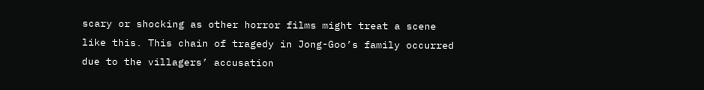scary or shocking as other horror films might treat a scene like this. This chain of tragedy in Jong-Goo’s family occurred due to the villagers’ accusation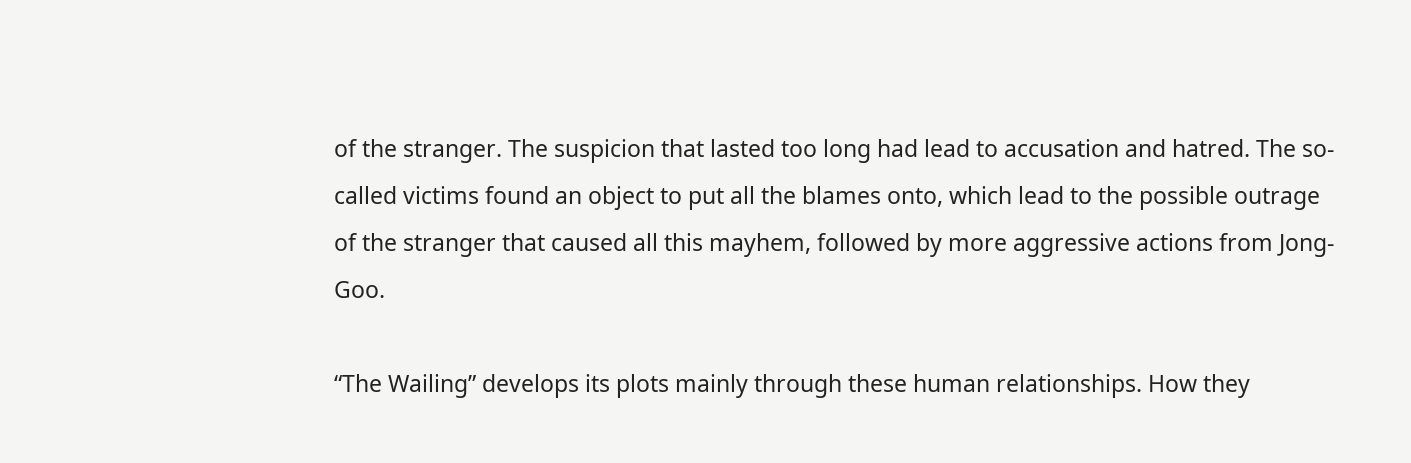of the stranger. The suspicion that lasted too long had lead to accusation and hatred. The so-called victims found an object to put all the blames onto, which lead to the possible outrage of the stranger that caused all this mayhem, followed by more aggressive actions from Jong-Goo.

“The Wailing” develops its plots mainly through these human relationships. How they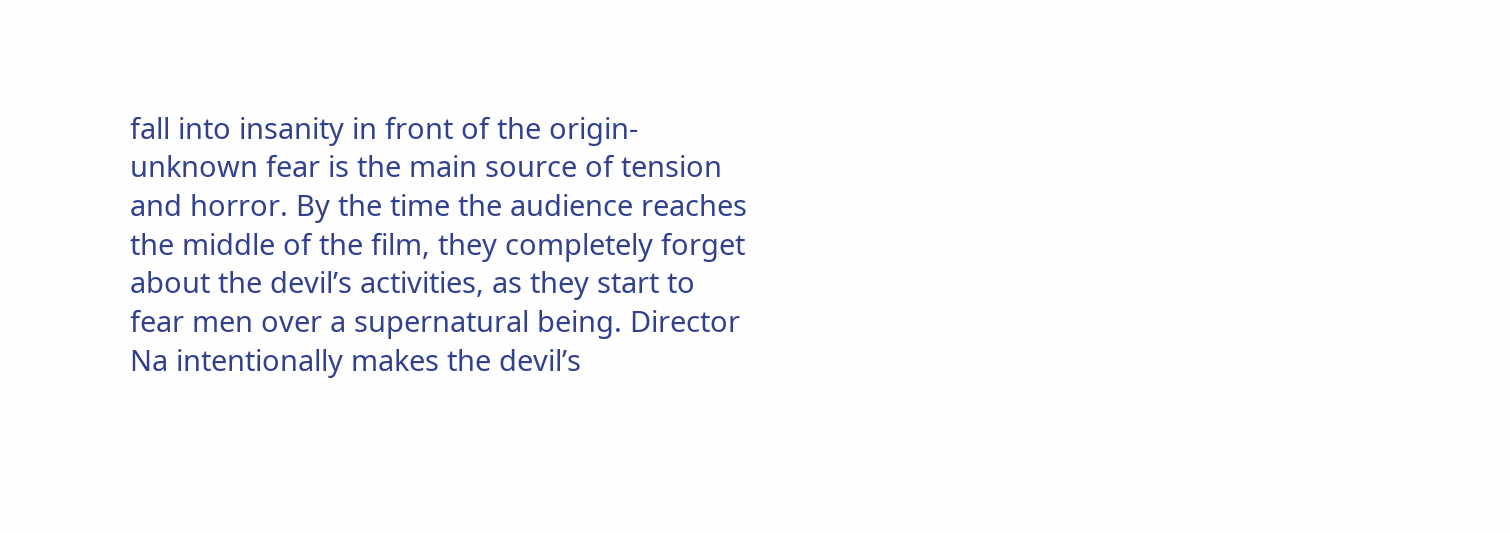fall into insanity in front of the origin-unknown fear is the main source of tension and horror. By the time the audience reaches the middle of the film, they completely forget about the devil’s activities, as they start to fear men over a supernatural being. Director Na intentionally makes the devil’s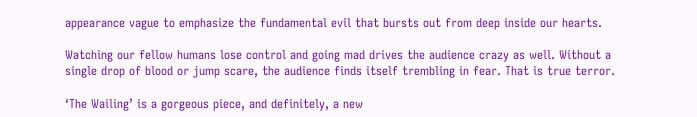appearance vague to emphasize the fundamental evil that bursts out from deep inside our hearts.

Watching our fellow humans lose control and going mad drives the audience crazy as well. Without a single drop of blood or jump scare, the audience finds itself trembling in fear. That is true terror.

‘The Wailing’ is a gorgeous piece, and definitely, a new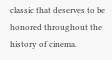classic that deserves to be honored throughout the history of cinema.